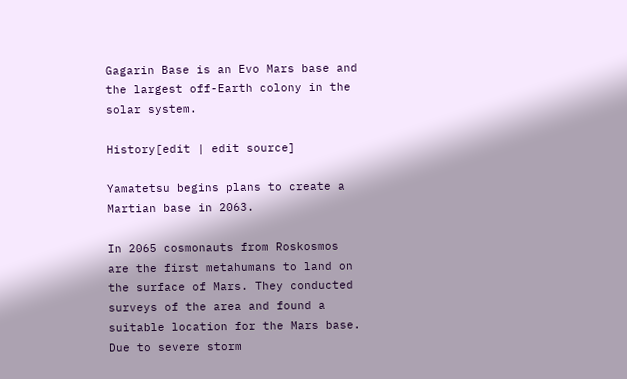Gagarin Base is an Evo Mars base and the largest off-Earth colony in the solar system.

History[edit | edit source]

Yamatetsu begins plans to create a Martian base in 2063.

In 2065 cosmonauts from Roskosmos are the first metahumans to land on the surface of Mars. They conducted surveys of the area and found a suitable location for the Mars base. Due to severe storm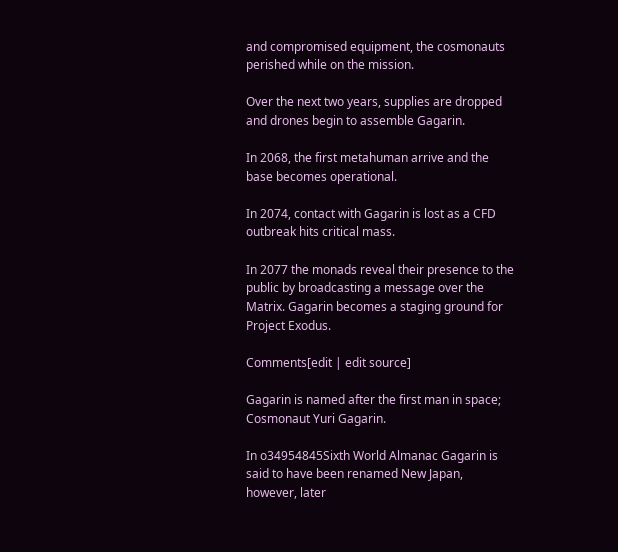and compromised equipment, the cosmonauts perished while on the mission.

Over the next two years, supplies are dropped and drones begin to assemble Gagarin.

In 2068, the first metahuman arrive and the base becomes operational.

In 2074, contact with Gagarin is lost as a CFD outbreak hits critical mass.

In 2077 the monads reveal their presence to the public by broadcasting a message over the Matrix. Gagarin becomes a staging ground for Project Exodus.

Comments[edit | edit source]

Gagarin is named after the first man in space; Cosmonaut Yuri Gagarin.

In o34954845Sixth World Almanac Gagarin is said to have been renamed New Japan, however, later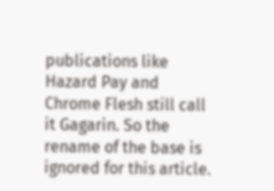publications like Hazard Pay and Chrome Flesh still call it Gagarin. So the rename of the base is ignored for this article.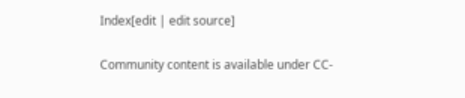Index[edit | edit source]

Community content is available under CC-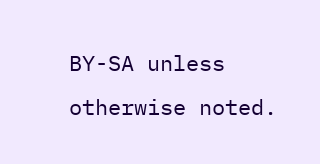BY-SA unless otherwise noted.